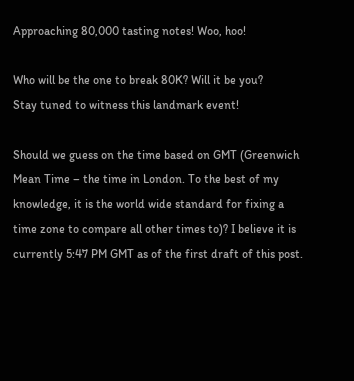Approaching 80,000 tasting notes! Woo, hoo!

Who will be the one to break 80K? Will it be you?
Stay tuned to witness this landmark event!

Should we guess on the time based on GMT (Greenwich Mean Time – the time in London. To the best of my knowledge, it is the world wide standard for fixing a time zone to compare all other times to)? I believe it is currently 5:47 PM GMT as of the first draft of this post.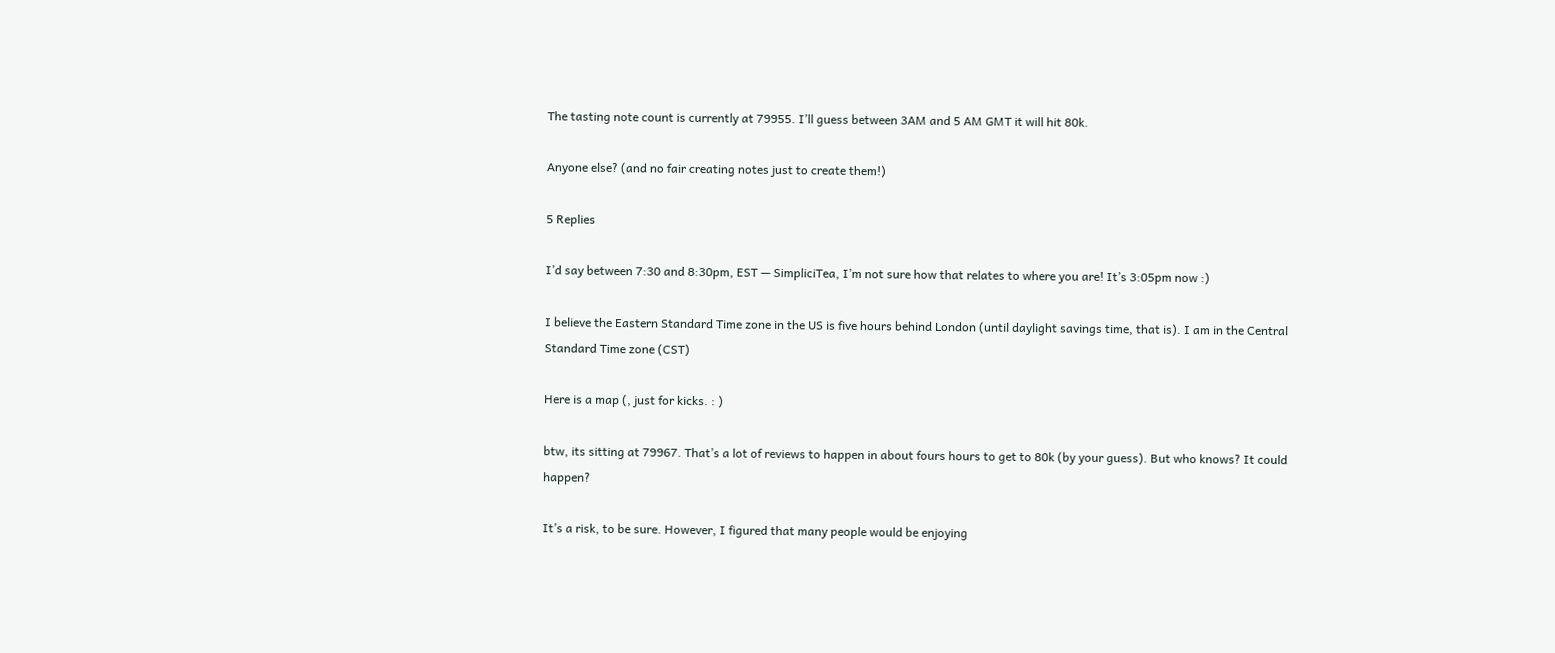The tasting note count is currently at 79955. I’ll guess between 3AM and 5 AM GMT it will hit 80k.

Anyone else? (and no fair creating notes just to create them!)

5 Replies

I’d say between 7:30 and 8:30pm, EST — SimpliciTea, I’m not sure how that relates to where you are! It’s 3:05pm now :)

I believe the Eastern Standard Time zone in the US is five hours behind London (until daylight savings time, that is). I am in the Central Standard Time zone (CST)

Here is a map (, just for kicks. : )

btw, its sitting at 79967. That’s a lot of reviews to happen in about fours hours to get to 80k (by your guess). But who knows? It could happen?

It’s a risk, to be sure. However, I figured that many people would be enjoying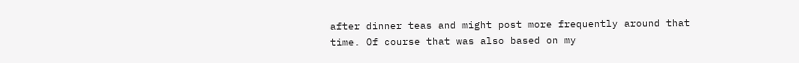after dinner teas and might post more frequently around that time. Of course that was also based on my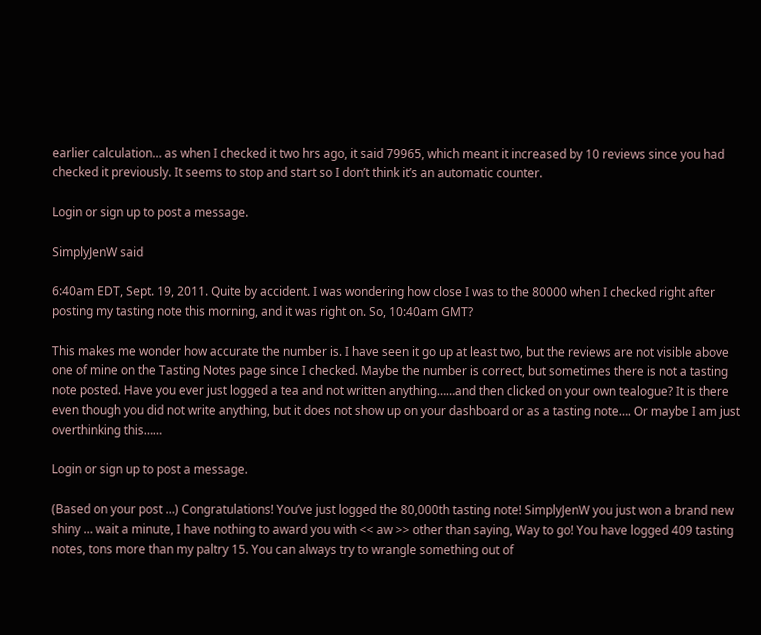earlier calculation… as when I checked it two hrs ago, it said 79965, which meant it increased by 10 reviews since you had checked it previously. It seems to stop and start so I don’t think it’s an automatic counter.

Login or sign up to post a message.

SimplyJenW said

6:40am EDT, Sept. 19, 2011. Quite by accident. I was wondering how close I was to the 80000 when I checked right after posting my tasting note this morning, and it was right on. So, 10:40am GMT?

This makes me wonder how accurate the number is. I have seen it go up at least two, but the reviews are not visible above one of mine on the Tasting Notes page since I checked. Maybe the number is correct, but sometimes there is not a tasting note posted. Have you ever just logged a tea and not written anything……and then clicked on your own tealogue? It is there even though you did not write anything, but it does not show up on your dashboard or as a tasting note…. Or maybe I am just overthinking this……

Login or sign up to post a message.

(Based on your post …) Congratulations! You’ve just logged the 80,000th tasting note! SimplyJenW you just won a brand new shiny … wait a minute, I have nothing to award you with << aw >> other than saying, Way to go! You have logged 409 tasting notes, tons more than my paltry 15. You can always try to wrangle something out of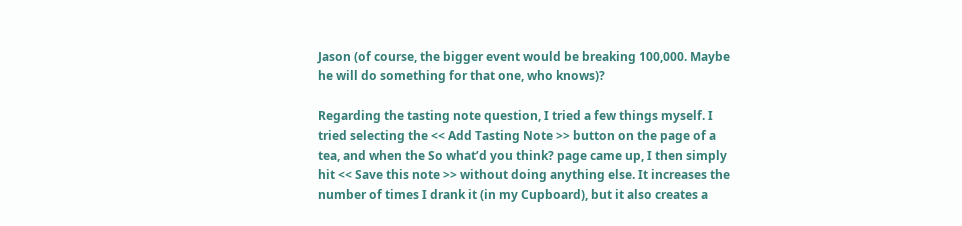Jason (of course, the bigger event would be breaking 100,000. Maybe he will do something for that one, who knows)?

Regarding the tasting note question, I tried a few things myself. I tried selecting the << Add Tasting Note >> button on the page of a tea, and when the So what’d you think? page came up, I then simply hit << Save this note >> without doing anything else. It increases the number of times I drank it (in my Cupboard), but it also creates a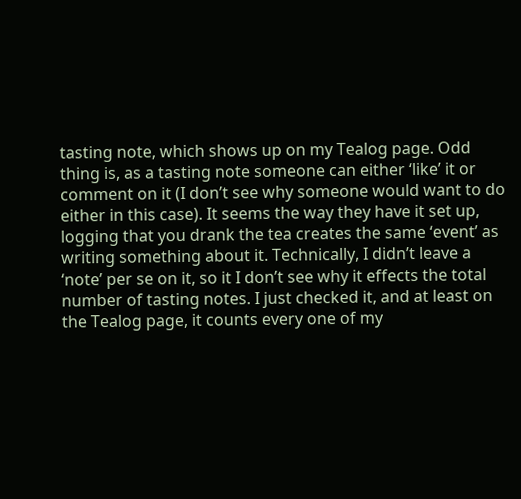tasting note, which shows up on my Tealog page. Odd thing is, as a tasting note someone can either ‘like’ it or comment on it (I don’t see why someone would want to do either in this case). It seems the way they have it set up, logging that you drank the tea creates the same ‘event’ as writing something about it. Technically, I didn’t leave a ‘note’ per se on it, so it I don’t see why it effects the total number of tasting notes. I just checked it, and at least on the Tealog page, it counts every one of my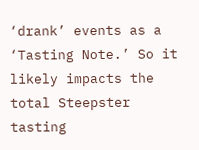‘drank’ events as a ‘Tasting Note.’ So it likely impacts the total Steepster tasting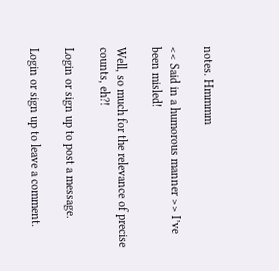notes. Hmmmm

<< Said in a humorous manner >> I’ve been misled!

Well, so much for the relevance of precise counts, eh?!

Login or sign up to post a message.

Login or sign up to leave a comment.